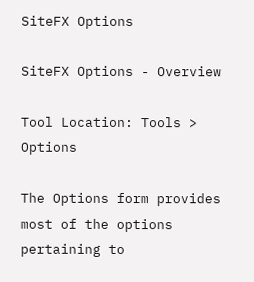SiteFX Options

SiteFX Options - Overview

Tool Location: Tools > Options

The Options form provides most of the options pertaining to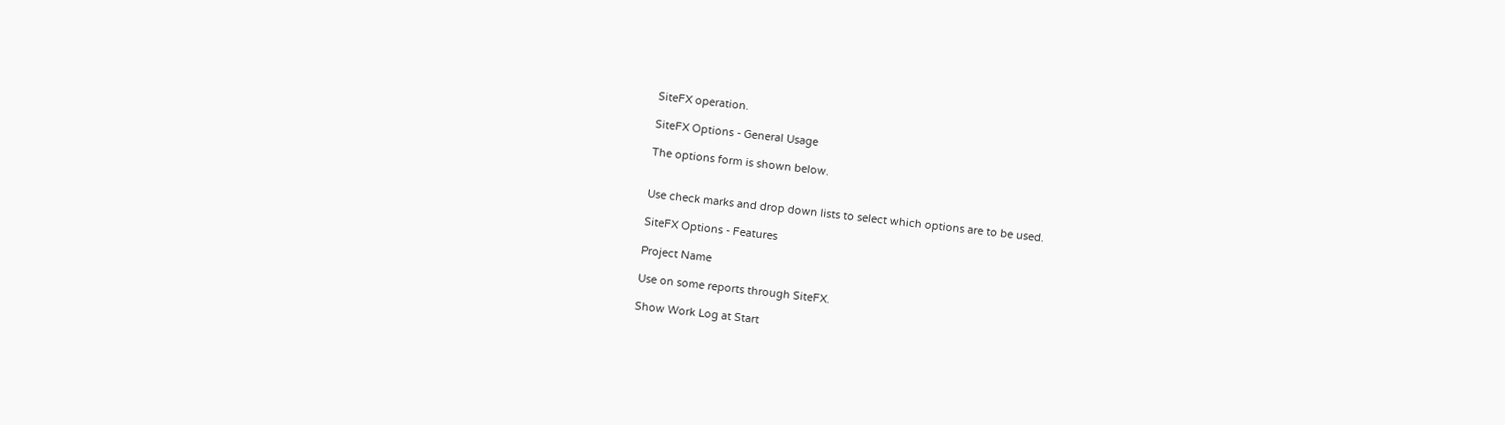SiteFX operation.

SiteFX Options - General Usage

The options form is shown below.


Use check marks and drop down lists to select which options are to be used.

SiteFX Options - Features

Project Name

Use on some reports through SiteFX.

Show Work Log at Start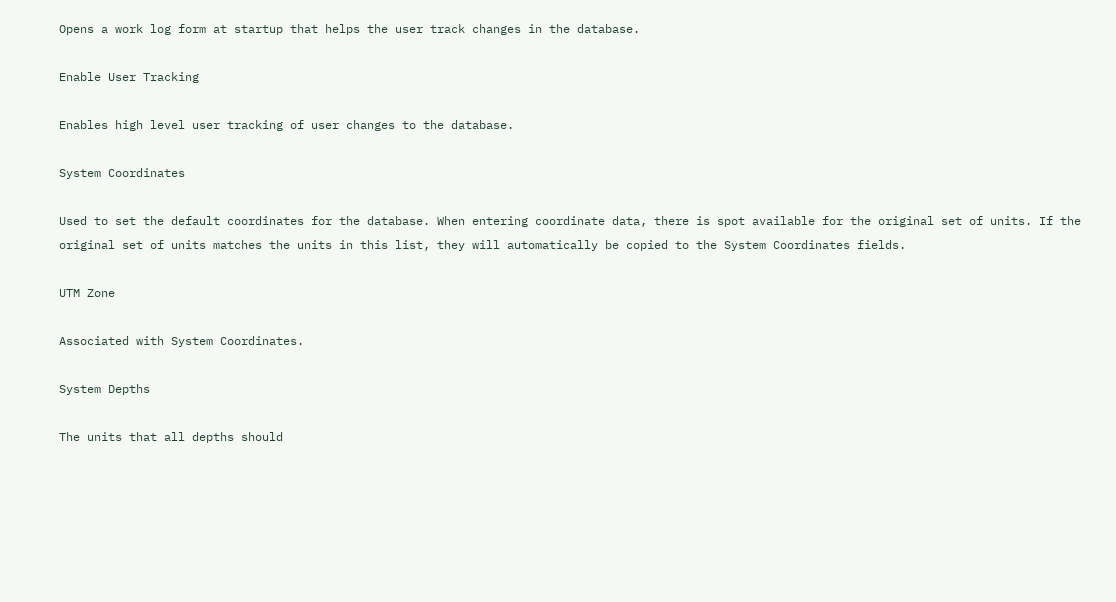Opens a work log form at startup that helps the user track changes in the database.

Enable User Tracking

Enables high level user tracking of user changes to the database.

System Coordinates

Used to set the default coordinates for the database. When entering coordinate data, there is spot available for the original set of units. If the original set of units matches the units in this list, they will automatically be copied to the System Coordinates fields.

UTM Zone

Associated with System Coordinates.

System Depths

The units that all depths should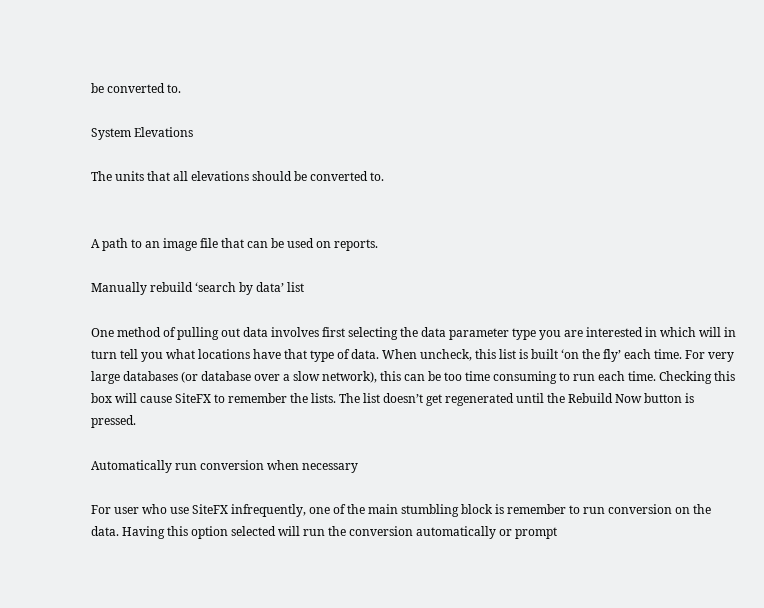be converted to.

System Elevations

The units that all elevations should be converted to.


A path to an image file that can be used on reports.

Manually rebuild ‘search by data’ list

One method of pulling out data involves first selecting the data parameter type you are interested in which will in turn tell you what locations have that type of data. When uncheck, this list is built ‘on the fly’ each time. For very large databases (or database over a slow network), this can be too time consuming to run each time. Checking this box will cause SiteFX to remember the lists. The list doesn’t get regenerated until the Rebuild Now button is pressed.

Automatically run conversion when necessary

For user who use SiteFX infrequently, one of the main stumbling block is remember to run conversion on the data. Having this option selected will run the conversion automatically or prompt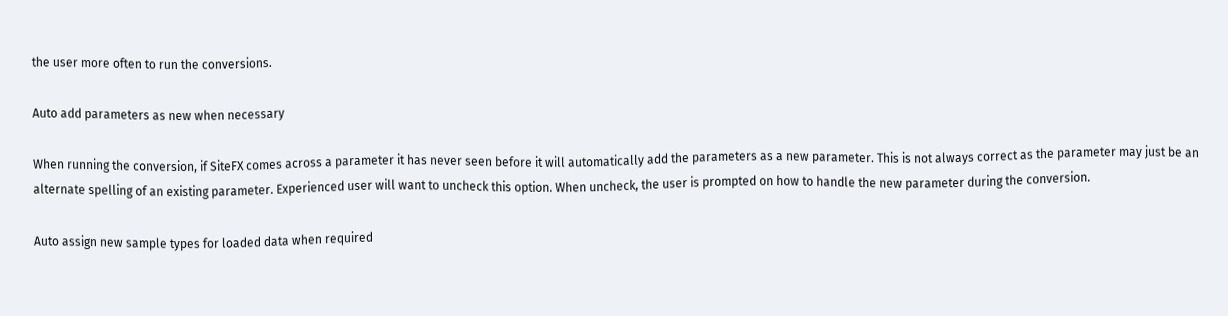the user more often to run the conversions.

Auto add parameters as new when necessary

When running the conversion, if SiteFX comes across a parameter it has never seen before it will automatically add the parameters as a new parameter. This is not always correct as the parameter may just be an alternate spelling of an existing parameter. Experienced user will want to uncheck this option. When uncheck, the user is prompted on how to handle the new parameter during the conversion.

Auto assign new sample types for loaded data when required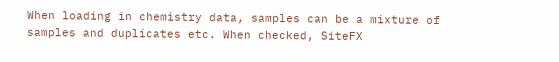When loading in chemistry data, samples can be a mixture of samples and duplicates etc. When checked, SiteFX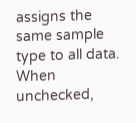assigns the same sample type to all data. When unchecked,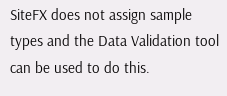SiteFX does not assign sample types and the Data Validation tool can be used to do this.